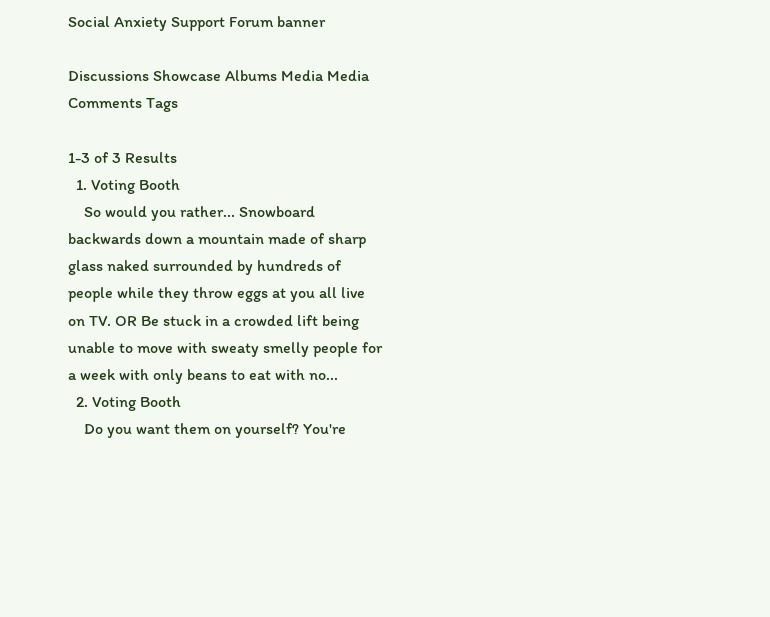Social Anxiety Support Forum banner

Discussions Showcase Albums Media Media Comments Tags

1-3 of 3 Results
  1. Voting Booth
    So would you rather... Snowboard backwards down a mountain made of sharp glass naked surrounded by hundreds of people while they throw eggs at you all live on TV. OR Be stuck in a crowded lift being unable to move with sweaty smelly people for a week with only beans to eat with no...
  2. Voting Booth
    Do you want them on yourself? You're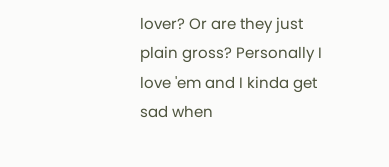lover? Or are they just plain gross? Personally I love 'em and I kinda get sad when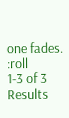one fades. :roll
1-3 of 3 Results